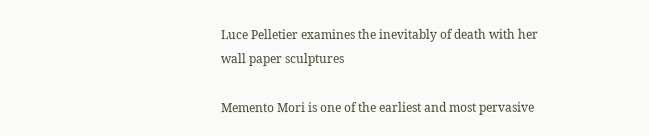Luce Pelletier examines the inevitably of death with her wall paper sculptures

Memento Mori is one of the earliest and most pervasive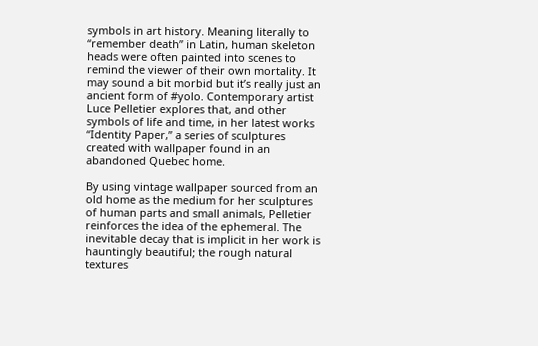symbols in art history. Meaning literally to “remember death” in Latin, human skeleton heads were often painted into scenes to remind the viewer of their own mortality. It may sound a bit morbid but it’s really just an ancient form of #yolo. Contemporary artist Luce Pelletier explores that, and other symbols of life and time, in her latest works “Identity Paper,” a series of sculptures created with wallpaper found in an abandoned Quebec home.

By using vintage wallpaper sourced from an old home as the medium for her sculptures of human parts and small animals, Pelletier reinforces the idea of the ephemeral. The inevitable decay that is implicit in her work is hauntingly beautiful; the rough natural textures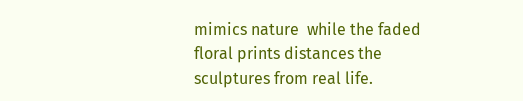mimics nature  while the faded floral prints distances the sculptures from real life.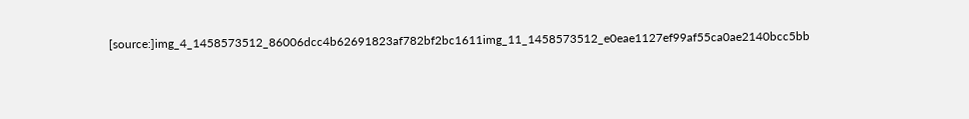[source:]img_4_1458573512_86006dcc4b62691823af782bf2bc1611img_11_1458573512_e0eae1127ef99af55ca0ae2140bcc5bb